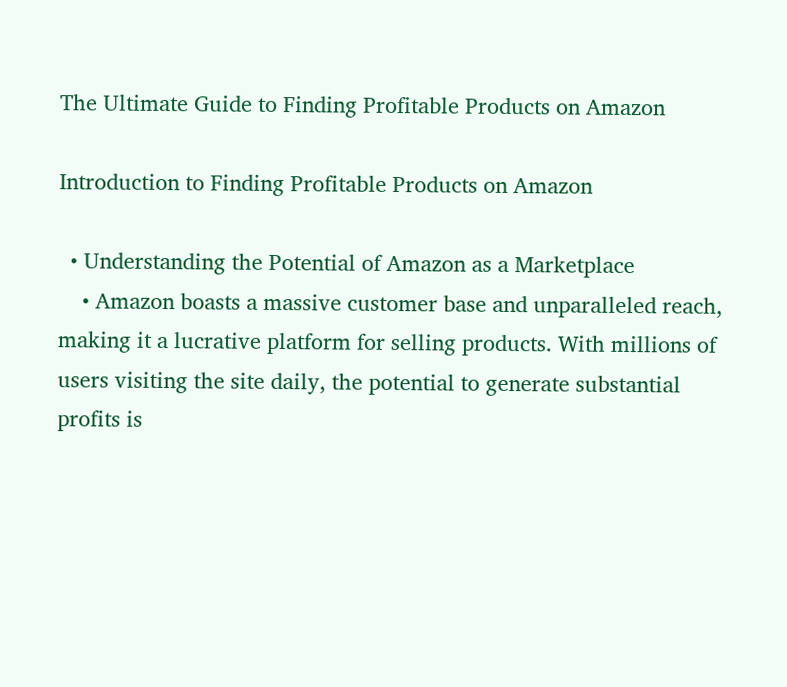The Ultimate Guide to Finding Profitable Products on Amazon

Introduction to Finding Profitable Products on Amazon

  • Understanding the Potential of Amazon as a Marketplace
    • Amazon boasts a massive customer base and unparalleled reach, making it a lucrative platform for selling products. With millions of users visiting the site daily, the potential to generate substantial profits is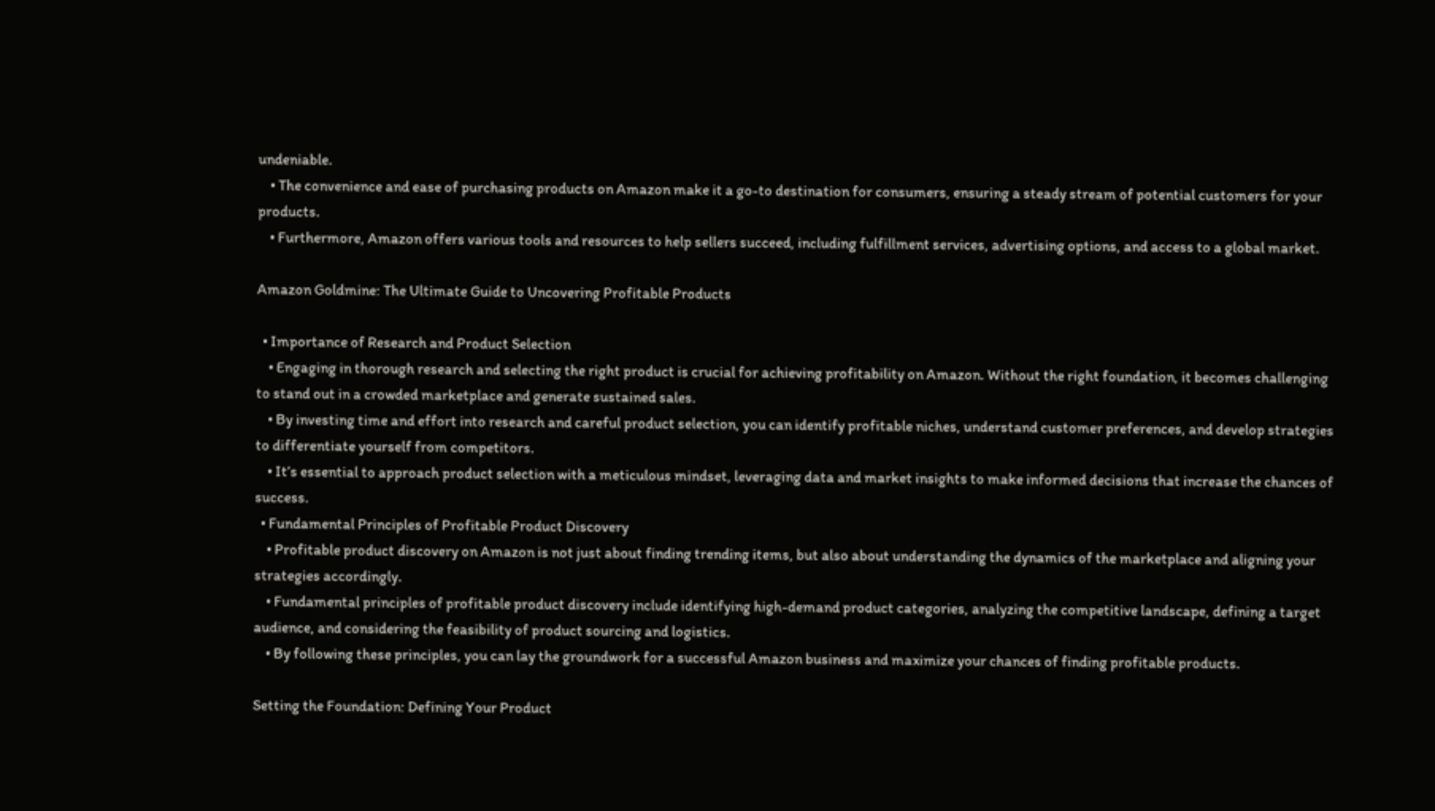undeniable.
    • The convenience and ease of purchasing products on Amazon make it a go-to destination for consumers, ensuring a steady stream of potential customers for your products.
    • Furthermore, Amazon offers various tools and resources to help sellers succeed, including fulfillment services, advertising options, and access to a global market.

Amazon Goldmine: The Ultimate Guide to Uncovering Profitable Products

  • Importance of Research and Product Selection
    • Engaging in thorough research and selecting the right product is crucial for achieving profitability on Amazon. Without the right foundation, it becomes challenging to stand out in a crowded marketplace and generate sustained sales.
    • By investing time and effort into research and careful product selection, you can identify profitable niches, understand customer preferences, and develop strategies to differentiate yourself from competitors.
    • It’s essential to approach product selection with a meticulous mindset, leveraging data and market insights to make informed decisions that increase the chances of success.
  • Fundamental Principles of Profitable Product Discovery
    • Profitable product discovery on Amazon is not just about finding trending items, but also about understanding the dynamics of the marketplace and aligning your strategies accordingly.
    • Fundamental principles of profitable product discovery include identifying high-demand product categories, analyzing the competitive landscape, defining a target audience, and considering the feasibility of product sourcing and logistics.
    • By following these principles, you can lay the groundwork for a successful Amazon business and maximize your chances of finding profitable products.

Setting the Foundation: Defining Your Product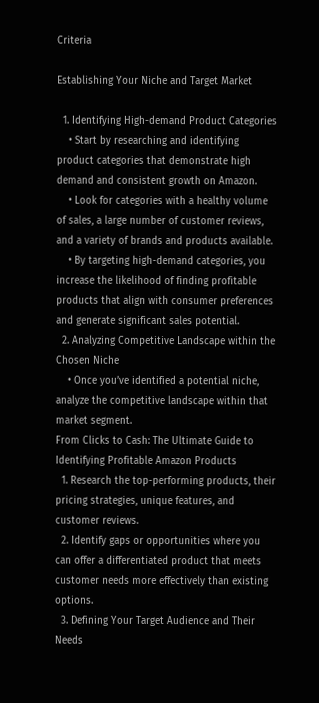Criteria

Establishing Your Niche and Target Market

  1. Identifying High-demand Product Categories
    • Start by researching and identifying product categories that demonstrate high demand and consistent growth on Amazon.
    • Look for categories with a healthy volume of sales, a large number of customer reviews, and a variety of brands and products available.
    • By targeting high-demand categories, you increase the likelihood of finding profitable products that align with consumer preferences and generate significant sales potential.
  2. Analyzing Competitive Landscape within the Chosen Niche
    • Once you’ve identified a potential niche, analyze the competitive landscape within that market segment.
From Clicks to Cash: The Ultimate Guide to Identifying Profitable Amazon Products
  1. Research the top-performing products, their pricing strategies, unique features, and customer reviews.
  2. Identify gaps or opportunities where you can offer a differentiated product that meets customer needs more effectively than existing options.
  3. Defining Your Target Audience and Their Needs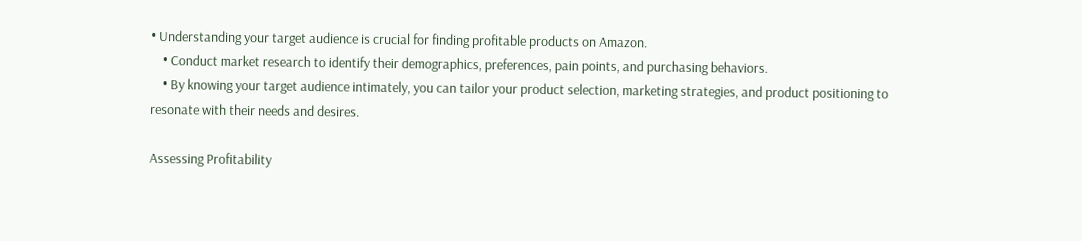• Understanding your target audience is crucial for finding profitable products on Amazon.
    • Conduct market research to identify their demographics, preferences, pain points, and purchasing behaviors.
    • By knowing your target audience intimately, you can tailor your product selection, marketing strategies, and product positioning to resonate with their needs and desires.

Assessing Profitability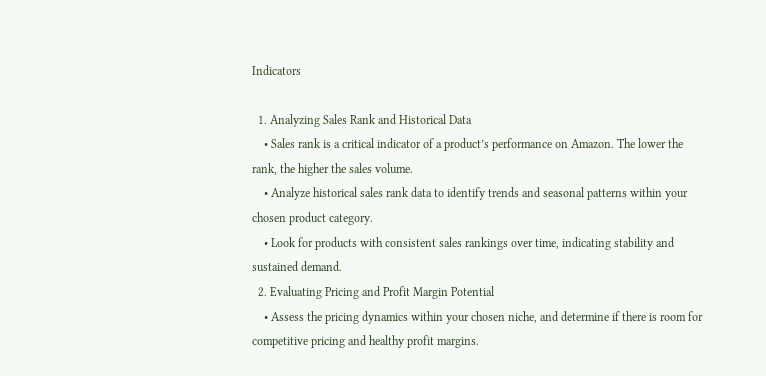Indicators

  1. Analyzing Sales Rank and Historical Data
    • Sales rank is a critical indicator of a product’s performance on Amazon. The lower the rank, the higher the sales volume.
    • Analyze historical sales rank data to identify trends and seasonal patterns within your chosen product category.
    • Look for products with consistent sales rankings over time, indicating stability and sustained demand.
  2. Evaluating Pricing and Profit Margin Potential
    • Assess the pricing dynamics within your chosen niche, and determine if there is room for competitive pricing and healthy profit margins.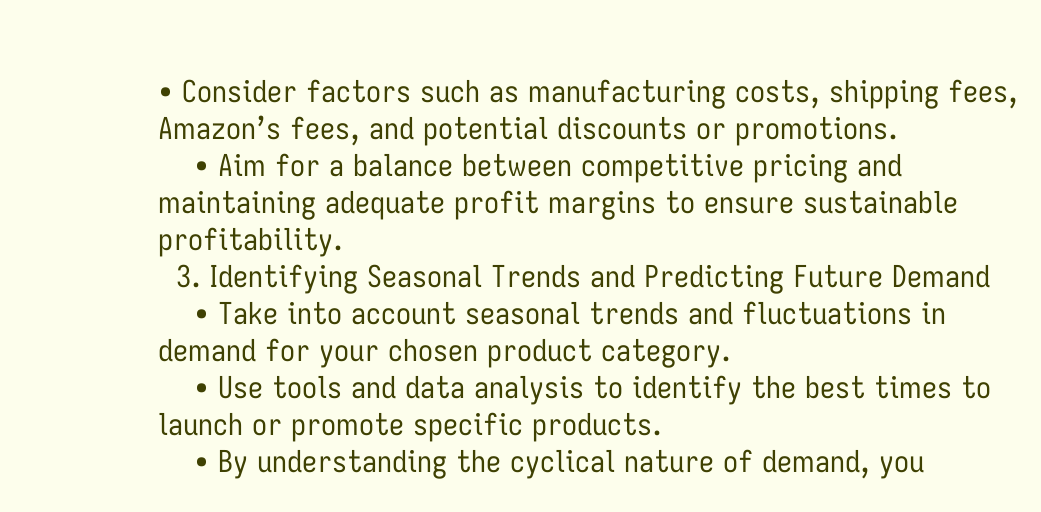• Consider factors such as manufacturing costs, shipping fees, Amazon’s fees, and potential discounts or promotions.
    • Aim for a balance between competitive pricing and maintaining adequate profit margins to ensure sustainable profitability.
  3. Identifying Seasonal Trends and Predicting Future Demand
    • Take into account seasonal trends and fluctuations in demand for your chosen product category.
    • Use tools and data analysis to identify the best times to launch or promote specific products.
    • By understanding the cyclical nature of demand, you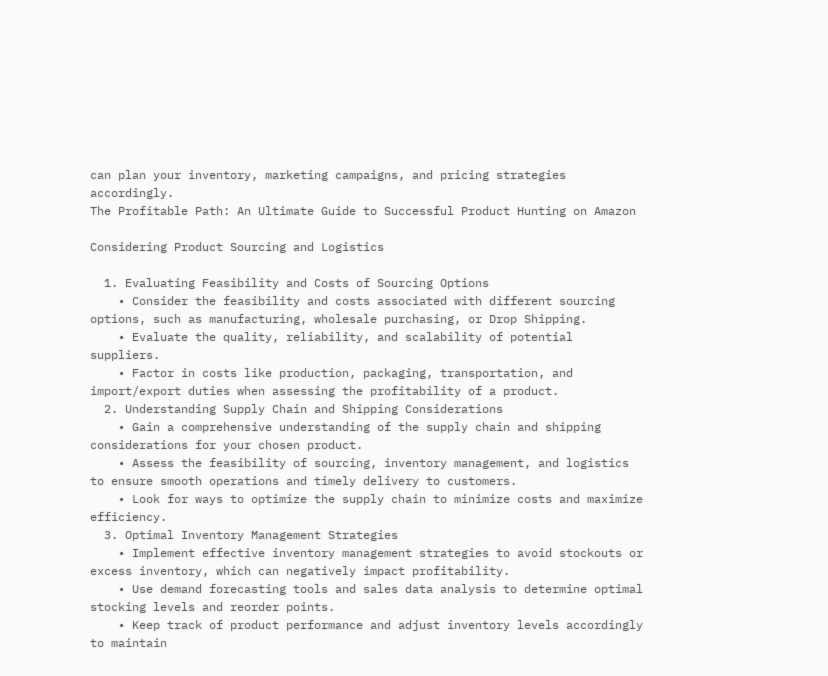can plan your inventory, marketing campaigns, and pricing strategies accordingly.
The Profitable Path: An Ultimate Guide to Successful Product Hunting on Amazon

Considering Product Sourcing and Logistics

  1. Evaluating Feasibility and Costs of Sourcing Options
    • Consider the feasibility and costs associated with different sourcing options, such as manufacturing, wholesale purchasing, or Drop Shipping.
    • Evaluate the quality, reliability, and scalability of potential suppliers.
    • Factor in costs like production, packaging, transportation, and import/export duties when assessing the profitability of a product.
  2. Understanding Supply Chain and Shipping Considerations
    • Gain a comprehensive understanding of the supply chain and shipping considerations for your chosen product.
    • Assess the feasibility of sourcing, inventory management, and logistics to ensure smooth operations and timely delivery to customers.
    • Look for ways to optimize the supply chain to minimize costs and maximize efficiency.
  3. Optimal Inventory Management Strategies
    • Implement effective inventory management strategies to avoid stockouts or excess inventory, which can negatively impact profitability.
    • Use demand forecasting tools and sales data analysis to determine optimal stocking levels and reorder points.
    • Keep track of product performance and adjust inventory levels accordingly to maintain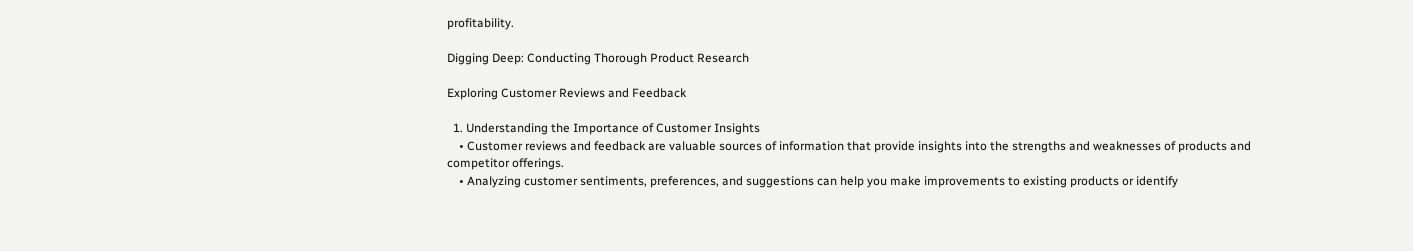profitability.

Digging Deep: Conducting Thorough Product Research

Exploring Customer Reviews and Feedback

  1. Understanding the Importance of Customer Insights
    • Customer reviews and feedback are valuable sources of information that provide insights into the strengths and weaknesses of products and competitor offerings.
    • Analyzing customer sentiments, preferences, and suggestions can help you make improvements to existing products or identify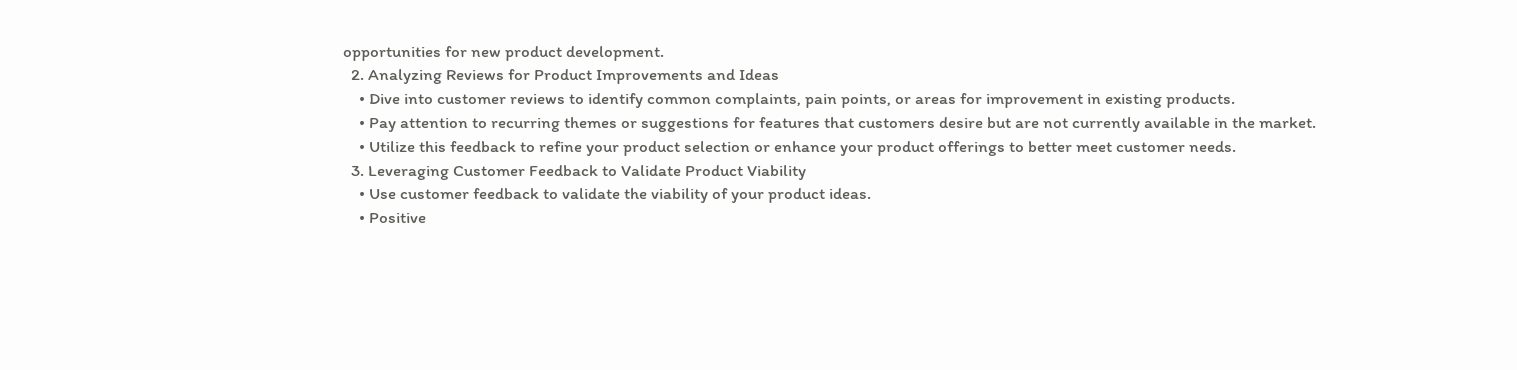opportunities for new product development.
  2. Analyzing Reviews for Product Improvements and Ideas
    • Dive into customer reviews to identify common complaints, pain points, or areas for improvement in existing products.
    • Pay attention to recurring themes or suggestions for features that customers desire but are not currently available in the market.
    • Utilize this feedback to refine your product selection or enhance your product offerings to better meet customer needs.
  3. Leveraging Customer Feedback to Validate Product Viability
    • Use customer feedback to validate the viability of your product ideas.
    • Positive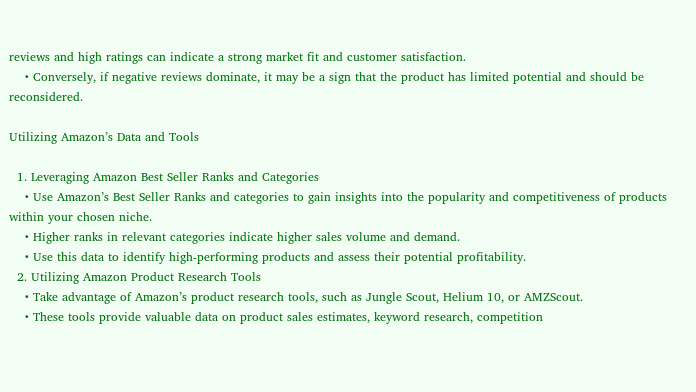reviews and high ratings can indicate a strong market fit and customer satisfaction.
    • Conversely, if negative reviews dominate, it may be a sign that the product has limited potential and should be reconsidered.

Utilizing Amazon’s Data and Tools

  1. Leveraging Amazon Best Seller Ranks and Categories
    • Use Amazon’s Best Seller Ranks and categories to gain insights into the popularity and competitiveness of products within your chosen niche.
    • Higher ranks in relevant categories indicate higher sales volume and demand.
    • Use this data to identify high-performing products and assess their potential profitability.
  2. Utilizing Amazon Product Research Tools
    • Take advantage of Amazon’s product research tools, such as Jungle Scout, Helium 10, or AMZScout.
    • These tools provide valuable data on product sales estimates, keyword research, competition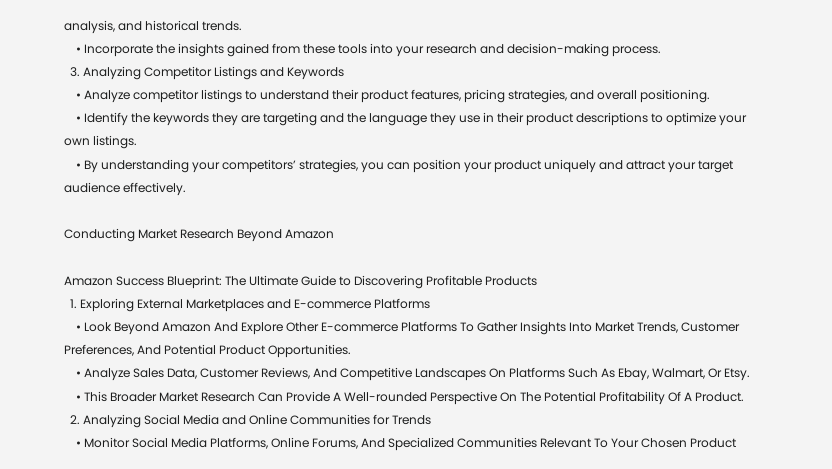analysis, and historical trends.
    • Incorporate the insights gained from these tools into your research and decision-making process.
  3. Analyzing Competitor Listings and Keywords
    • Analyze competitor listings to understand their product features, pricing strategies, and overall positioning.
    • Identify the keywords they are targeting and the language they use in their product descriptions to optimize your own listings.
    • By understanding your competitors’ strategies, you can position your product uniquely and attract your target audience effectively.

Conducting Market Research Beyond Amazon

Amazon Success Blueprint: The Ultimate Guide to Discovering Profitable Products
  1. Exploring External Marketplaces and E-commerce Platforms
    • Look Beyond Amazon And Explore Other E-commerce Platforms To Gather Insights Into Market Trends, Customer Preferences, And Potential Product Opportunities.
    • Analyze Sales Data, Customer Reviews, And Competitive Landscapes On Platforms Such As Ebay, Walmart, Or Etsy.
    • This Broader Market Research Can Provide A Well-rounded Perspective On The Potential Profitability Of A Product.
  2. Analyzing Social Media and Online Communities for Trends
    • Monitor Social Media Platforms, Online Forums, And Specialized Communities Relevant To Your Chosen Product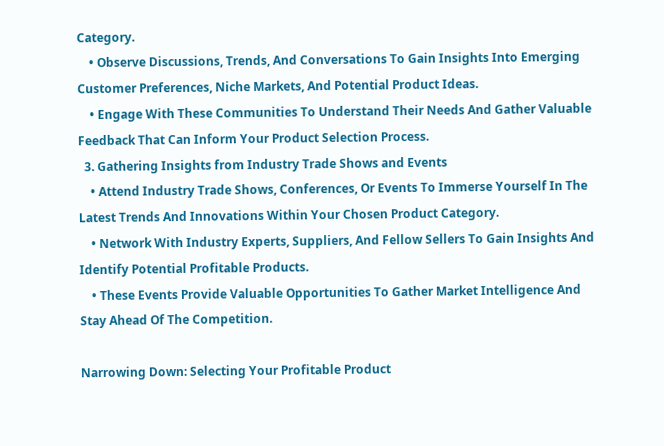Category.
    • Observe Discussions, Trends, And Conversations To Gain Insights Into Emerging Customer Preferences, Niche Markets, And Potential Product Ideas.
    • Engage With These Communities To Understand Their Needs And Gather Valuable Feedback That Can Inform Your Product Selection Process.
  3. Gathering Insights from Industry Trade Shows and Events
    • Attend Industry Trade Shows, Conferences, Or Events To Immerse Yourself In The Latest Trends And Innovations Within Your Chosen Product Category.
    • Network With Industry Experts, Suppliers, And Fellow Sellers To Gain Insights And Identify Potential Profitable Products.
    • These Events Provide Valuable Opportunities To Gather Market Intelligence And Stay Ahead Of The Competition.

Narrowing Down: Selecting Your Profitable Product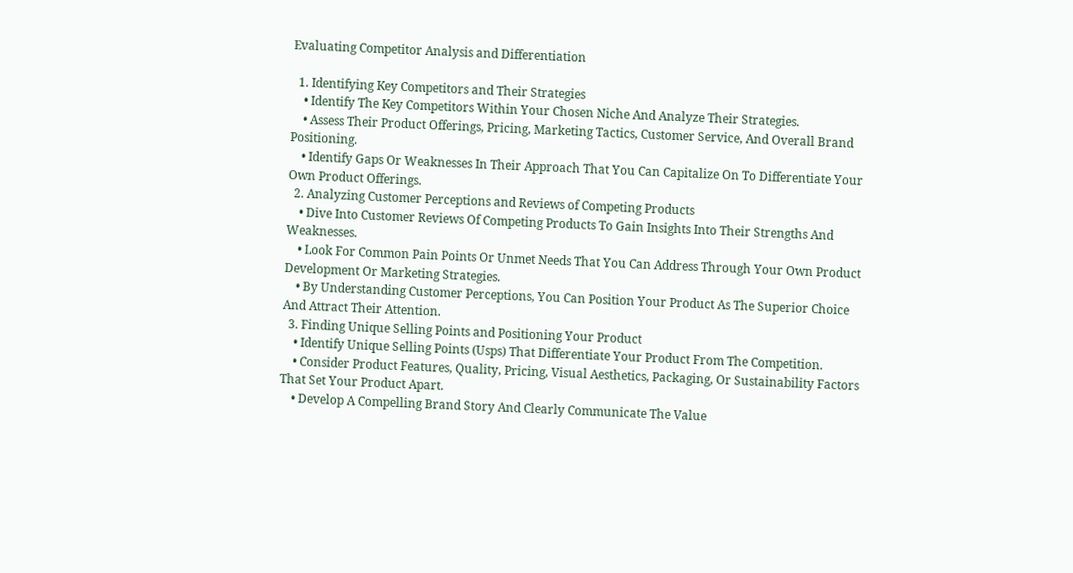Evaluating Competitor Analysis and Differentiation

  1. Identifying Key Competitors and Their Strategies
    • Identify The Key Competitors Within Your Chosen Niche And Analyze Their Strategies.
    • Assess Their Product Offerings, Pricing, Marketing Tactics, Customer Service, And Overall Brand Positioning.
    • Identify Gaps Or Weaknesses In Their Approach That You Can Capitalize On To Differentiate Your Own Product Offerings.
  2. Analyzing Customer Perceptions and Reviews of Competing Products
    • Dive Into Customer Reviews Of Competing Products To Gain Insights Into Their Strengths And Weaknesses.
    • Look For Common Pain Points Or Unmet Needs That You Can Address Through Your Own Product Development Or Marketing Strategies.
    • By Understanding Customer Perceptions, You Can Position Your Product As The Superior Choice And Attract Their Attention.
  3. Finding Unique Selling Points and Positioning Your Product
    • Identify Unique Selling Points (Usps) That Differentiate Your Product From The Competition.
    • Consider Product Features, Quality, Pricing, Visual Aesthetics, Packaging, Or Sustainability Factors That Set Your Product Apart.
    • Develop A Compelling Brand Story And Clearly Communicate The Value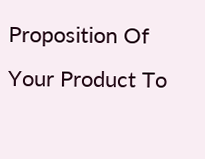Proposition Of Your Product To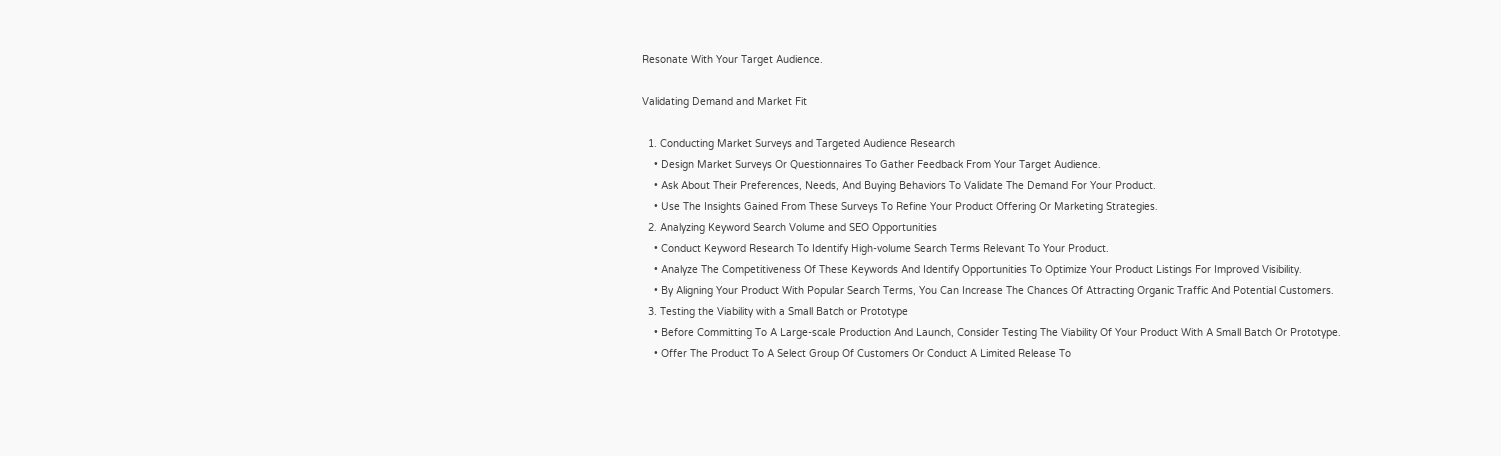Resonate With Your Target Audience.

Validating Demand and Market Fit

  1. Conducting Market Surveys and Targeted Audience Research
    • Design Market Surveys Or Questionnaires To Gather Feedback From Your Target Audience.
    • Ask About Their Preferences, Needs, And Buying Behaviors To Validate The Demand For Your Product.
    • Use The Insights Gained From These Surveys To Refine Your Product Offering Or Marketing Strategies.
  2. Analyzing Keyword Search Volume and SEO Opportunities
    • Conduct Keyword Research To Identify High-volume Search Terms Relevant To Your Product.
    • Analyze The Competitiveness Of These Keywords And Identify Opportunities To Optimize Your Product Listings For Improved Visibility.
    • By Aligning Your Product With Popular Search Terms, You Can Increase The Chances Of Attracting Organic Traffic And Potential Customers.
  3. Testing the Viability with a Small Batch or Prototype
    • Before Committing To A Large-scale Production And Launch, Consider Testing The Viability Of Your Product With A Small Batch Or Prototype.
    • Offer The Product To A Select Group Of Customers Or Conduct A Limited Release To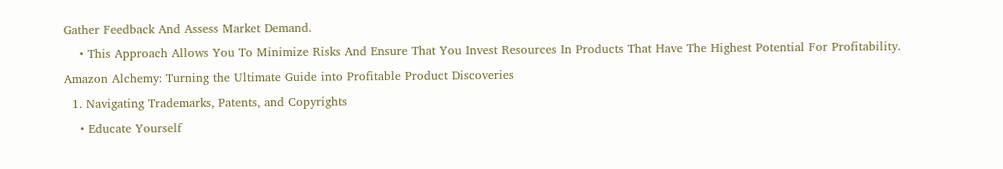Gather Feedback And Assess Market Demand.
    • This Approach Allows You To Minimize Risks And Ensure That You Invest Resources In Products That Have The Highest Potential For Profitability.
Amazon Alchemy: Turning the Ultimate Guide into Profitable Product Discoveries
  1. Navigating Trademarks, Patents, and Copyrights
    • Educate Yourself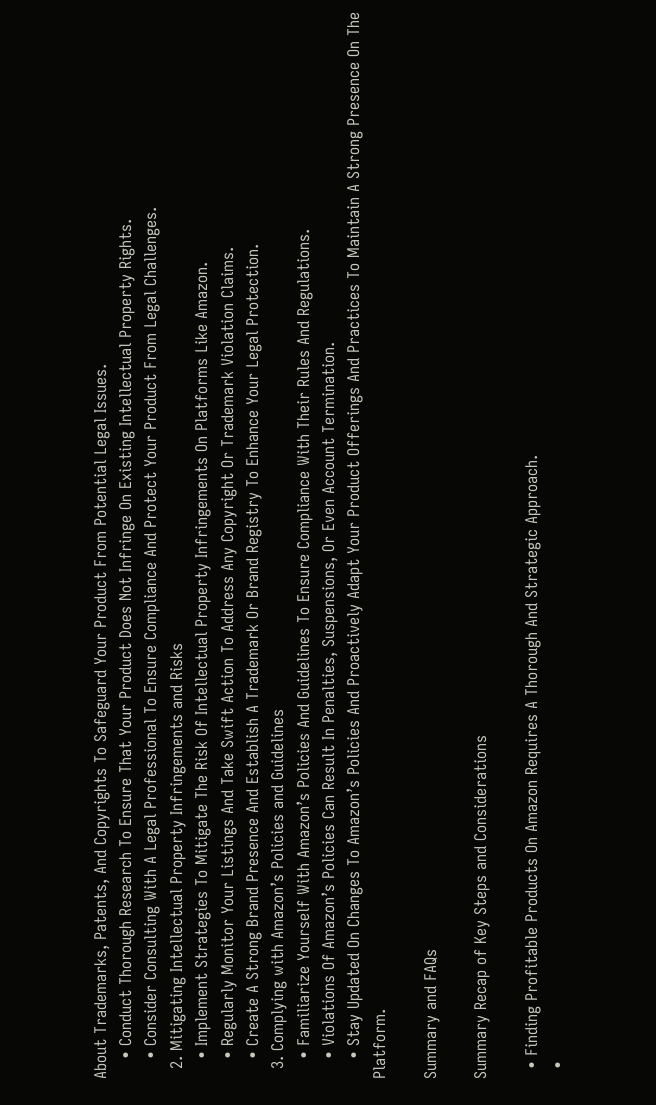About Trademarks, Patents, And Copyrights To Safeguard Your Product From Potential Legal Issues.
    • Conduct Thorough Research To Ensure That Your Product Does Not Infringe On Existing Intellectual Property Rights.
    • Consider Consulting With A Legal Professional To Ensure Compliance And Protect Your Product From Legal Challenges.
  2. Mitigating Intellectual Property Infringements and Risks
    • Implement Strategies To Mitigate The Risk Of Intellectual Property Infringements On Platforms Like Amazon.
    • Regularly Monitor Your Listings And Take Swift Action To Address Any Copyright Or Trademark Violation Claims.
    • Create A Strong Brand Presence And Establish A Trademark Or Brand Registry To Enhance Your Legal Protection.
  3. Complying with Amazon’s Policies and Guidelines
    • Familiarize Yourself With Amazon’s Policies And Guidelines To Ensure Compliance With Their Rules And Regulations.
    • Violations Of Amazon’s Policies Can Result In Penalties, Suspensions, Or Even Account Termination.
    • Stay Updated On Changes To Amazon’s Policies And Proactively Adapt Your Product Offerings And Practices To Maintain A Strong Presence On The Platform.

Summary and FAQs

Summary Recap of Key Steps and Considerations

  • Finding Profitable Products On Amazon Requires A Thorough And Strategic Approach.
  •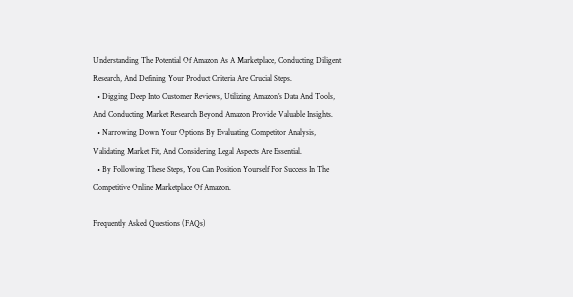Understanding The Potential Of Amazon As A Marketplace, Conducting Diligent Research, And Defining Your Product Criteria Are Crucial Steps.
  • Digging Deep Into Customer Reviews, Utilizing Amazon’s Data And Tools, And Conducting Market Research Beyond Amazon Provide Valuable Insights.
  • Narrowing Down Your Options By Evaluating Competitor Analysis, Validating Market Fit, And Considering Legal Aspects Are Essential.
  • By Following These Steps, You Can Position Yourself For Success In The Competitive Online Marketplace Of Amazon.

Frequently Asked Questions (FAQs)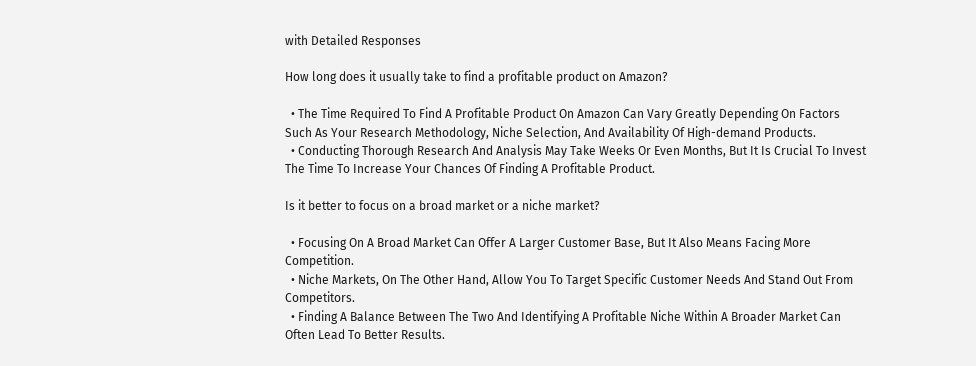with Detailed Responses

How long does it usually take to find a profitable product on Amazon?

  • The Time Required To Find A Profitable Product On Amazon Can Vary Greatly Depending On Factors Such As Your Research Methodology, Niche Selection, And Availability Of High-demand Products.
  • Conducting Thorough Research And Analysis May Take Weeks Or Even Months, But It Is Crucial To Invest The Time To Increase Your Chances Of Finding A Profitable Product.

Is it better to focus on a broad market or a niche market?

  • Focusing On A Broad Market Can Offer A Larger Customer Base, But It Also Means Facing More Competition.
  • Niche Markets, On The Other Hand, Allow You To Target Specific Customer Needs And Stand Out From Competitors.
  • Finding A Balance Between The Two And Identifying A Profitable Niche Within A Broader Market Can Often Lead To Better Results.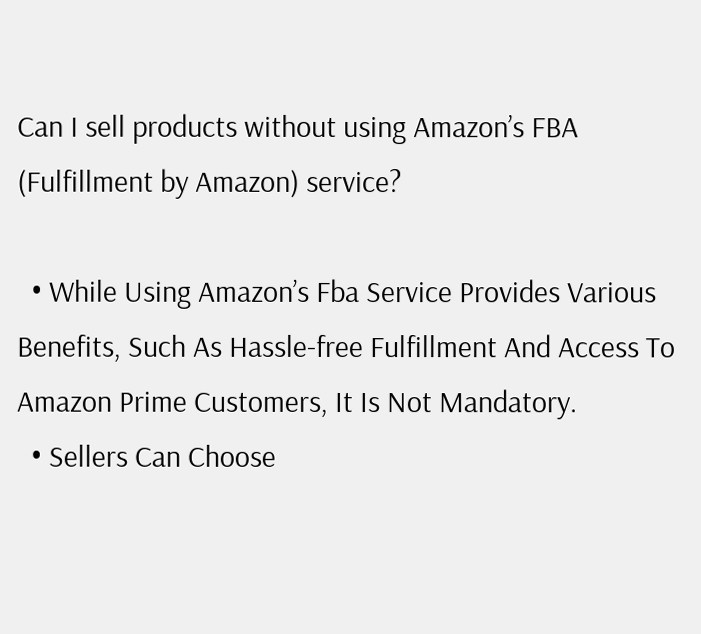Can I sell products without using Amazon’s FBA (Fulfillment by Amazon) service?

  • While Using Amazon’s Fba Service Provides Various Benefits, Such As Hassle-free Fulfillment And Access To Amazon Prime Customers, It Is Not Mandatory.
  • Sellers Can Choose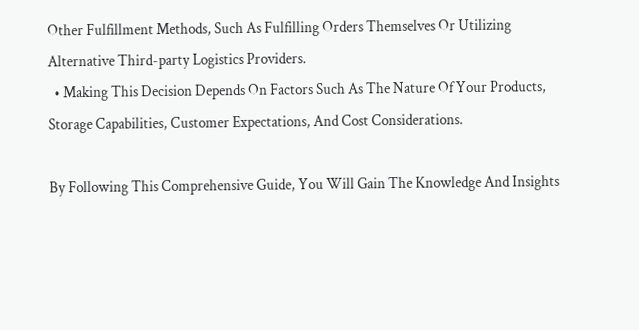Other Fulfillment Methods, Such As Fulfilling Orders Themselves Or Utilizing Alternative Third-party Logistics Providers.
  • Making This Decision Depends On Factors Such As The Nature Of Your Products, Storage Capabilities, Customer Expectations, And Cost Considerations.

By Following This Comprehensive Guide, You Will Gain The Knowledge And Insights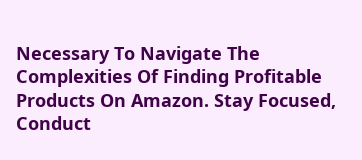Necessary To Navigate The Complexities Of Finding Profitable Products On Amazon. Stay Focused, Conduct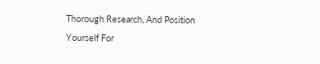Thorough Research, And Position Yourself For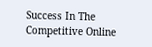Success In The Competitive Online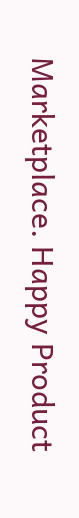Marketplace. Happy Product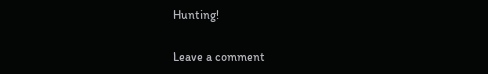Hunting!

Leave a comment